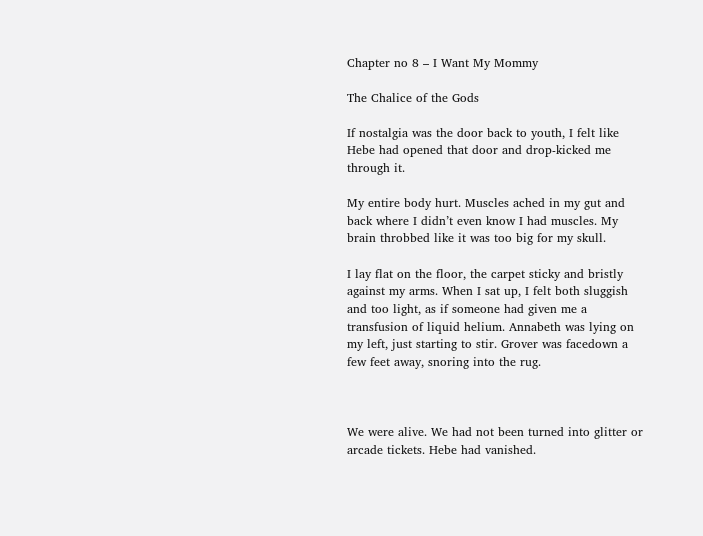Chapter no 8 – I Want My Mommy

The Chalice of the Gods

If nostalgia was the door back to youth, I felt like Hebe had opened that door and drop-kicked me through it.

My entire body hurt. Muscles ached in my gut and back where I didn’t even know I had muscles. My brain throbbed like it was too big for my skull.

I lay flat on the floor, the carpet sticky and bristly against my arms. When I sat up, I felt both sluggish and too light, as if someone had given me a transfusion of liquid helium. Annabeth was lying on my left, just starting to stir. Grover was facedown a few feet away, snoring into the rug.



We were alive. We had not been turned into glitter or arcade tickets. Hebe had vanished.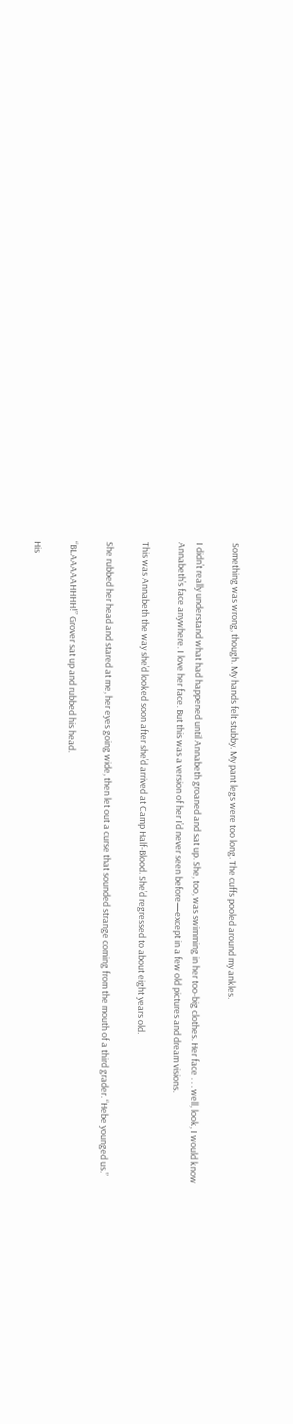Something was wrong, though. My hands felt stubby. My pant legs were too long. The cuffs pooled around my ankles.

I didn’t really understand what had happened until Annabeth groaned and sat up. She, too, was swimming in her too-big clothes. Her face . . . well, look, I would know Annabeth’s face anywhere. I love her face. But this was a version of her I’d never seen before—except in a few old pictures and dream visions.

This was Annabeth the way she’d looked soon after she’d arrived at Camp Half-Blood. She’d regressed to about eight years old.

She rubbed her head and stared at me, her eyes going wide, then let out a curse that sounded strange coming from the mouth of a third grader. “Hebe younged us.”

“BLAAAAAHHHH!” Grover sat up and rubbed his head.

His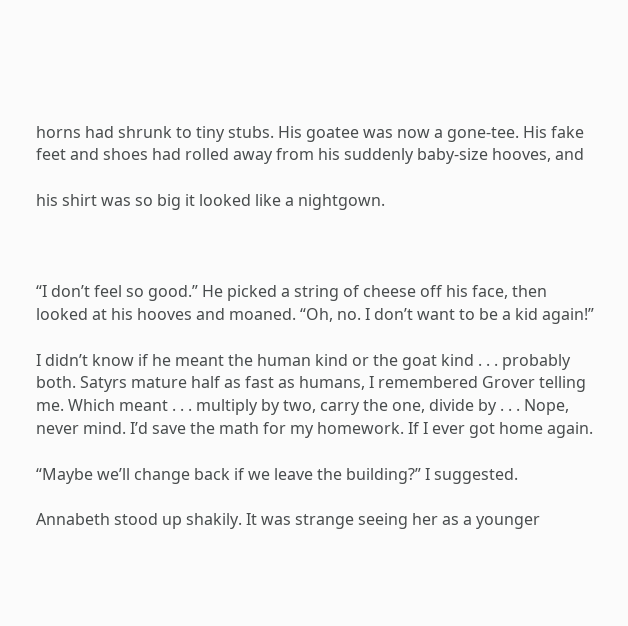horns had shrunk to tiny stubs. His goatee was now a gone-tee. His fake feet and shoes had rolled away from his suddenly baby-size hooves, and

his shirt was so big it looked like a nightgown.



“I don’t feel so good.” He picked a string of cheese off his face, then looked at his hooves and moaned. “Oh, no. I don’t want to be a kid again!”

I didn’t know if he meant the human kind or the goat kind . . . probably both. Satyrs mature half as fast as humans, I remembered Grover telling me. Which meant . . . multiply by two, carry the one, divide by . . . Nope, never mind. I’d save the math for my homework. If I ever got home again.

“Maybe we’ll change back if we leave the building?” I suggested.

Annabeth stood up shakily. It was strange seeing her as a younger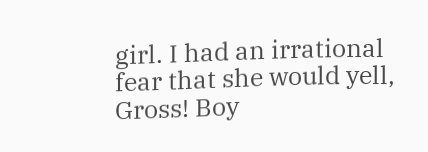girl. I had an irrational fear that she would yell, Gross! Boy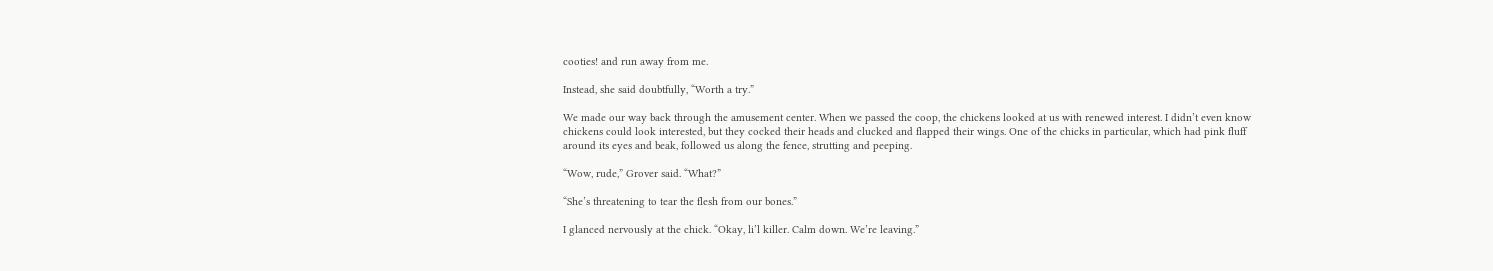cooties! and run away from me.

Instead, she said doubtfully, “Worth a try.”

We made our way back through the amusement center. When we passed the coop, the chickens looked at us with renewed interest. I didn’t even know chickens could look interested, but they cocked their heads and clucked and flapped their wings. One of the chicks in particular, which had pink fluff around its eyes and beak, followed us along the fence, strutting and peeping.

“Wow, rude,” Grover said. “What?”

“She’s threatening to tear the flesh from our bones.”

I glanced nervously at the chick. “Okay, li’l killer. Calm down. We’re leaving.”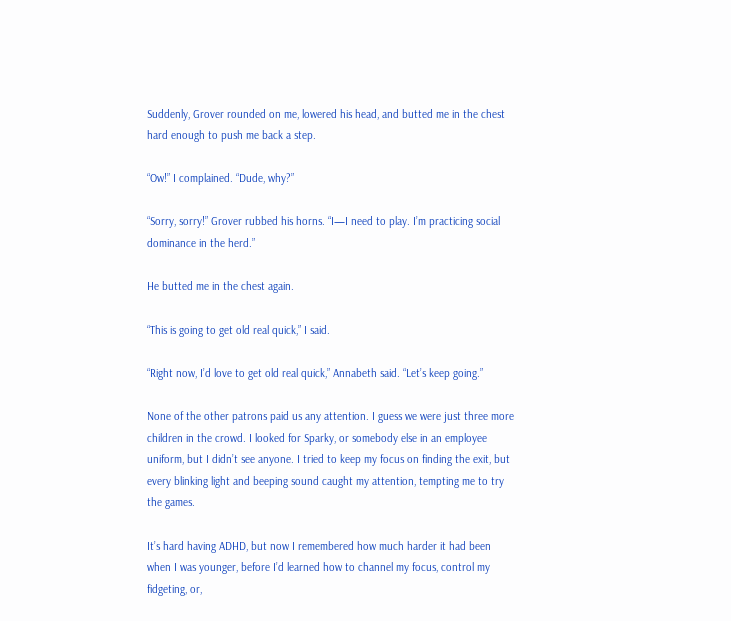Suddenly, Grover rounded on me, lowered his head, and butted me in the chest hard enough to push me back a step.

“Ow!” I complained. “Dude, why?”

“Sorry, sorry!” Grover rubbed his horns. “I—I need to play. I’m practicing social dominance in the herd.”

He butted me in the chest again.

“This is going to get old real quick,” I said.

“Right now, I’d love to get old real quick,” Annabeth said. “Let’s keep going.”

None of the other patrons paid us any attention. I guess we were just three more children in the crowd. I looked for Sparky, or somebody else in an employee uniform, but I didn’t see anyone. I tried to keep my focus on finding the exit, but every blinking light and beeping sound caught my attention, tempting me to try the games.

It’s hard having ADHD, but now I remembered how much harder it had been when I was younger, before I’d learned how to channel my focus, control my fidgeting, or,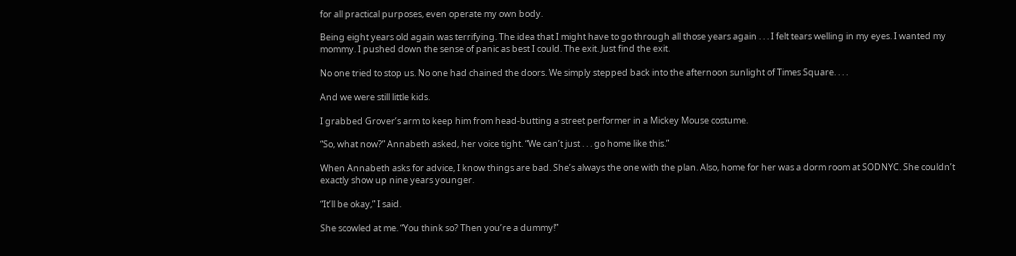for all practical purposes, even operate my own body.

Being eight years old again was terrifying. The idea that I might have to go through all those years again . . . I felt tears welling in my eyes. I wanted my mommy. I pushed down the sense of panic as best I could. The exit. Just find the exit.

No one tried to stop us. No one had chained the doors. We simply stepped back into the afternoon sunlight of Times Square. . . .

And we were still little kids.

I grabbed Grover’s arm to keep him from head-butting a street performer in a Mickey Mouse costume.

“So, what now?” Annabeth asked, her voice tight. “We can’t just . . . go home like this.”

When Annabeth asks for advice, I know things are bad. She’s always the one with the plan. Also, home for her was a dorm room at SODNYC. She couldn’t exactly show up nine years younger.

“It’ll be okay,” I said.

She scowled at me. “You think so? Then you’re a dummy!”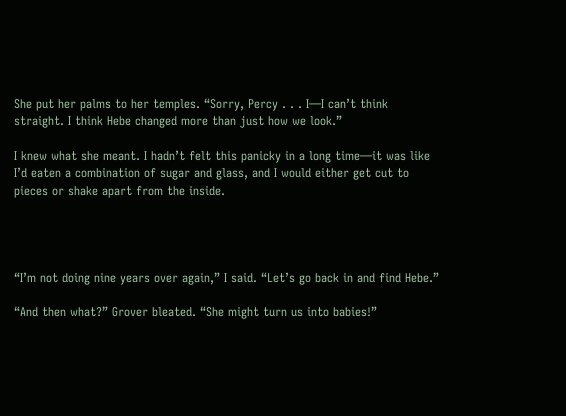She put her palms to her temples. “Sorry, Percy . . . I—I can’t think straight. I think Hebe changed more than just how we look.”

I knew what she meant. I hadn’t felt this panicky in a long time—it was like I’d eaten a combination of sugar and glass, and I would either get cut to pieces or shake apart from the inside.




“I’m not doing nine years over again,” I said. “Let’s go back in and find Hebe.”

“And then what?” Grover bleated. “She might turn us into babies!”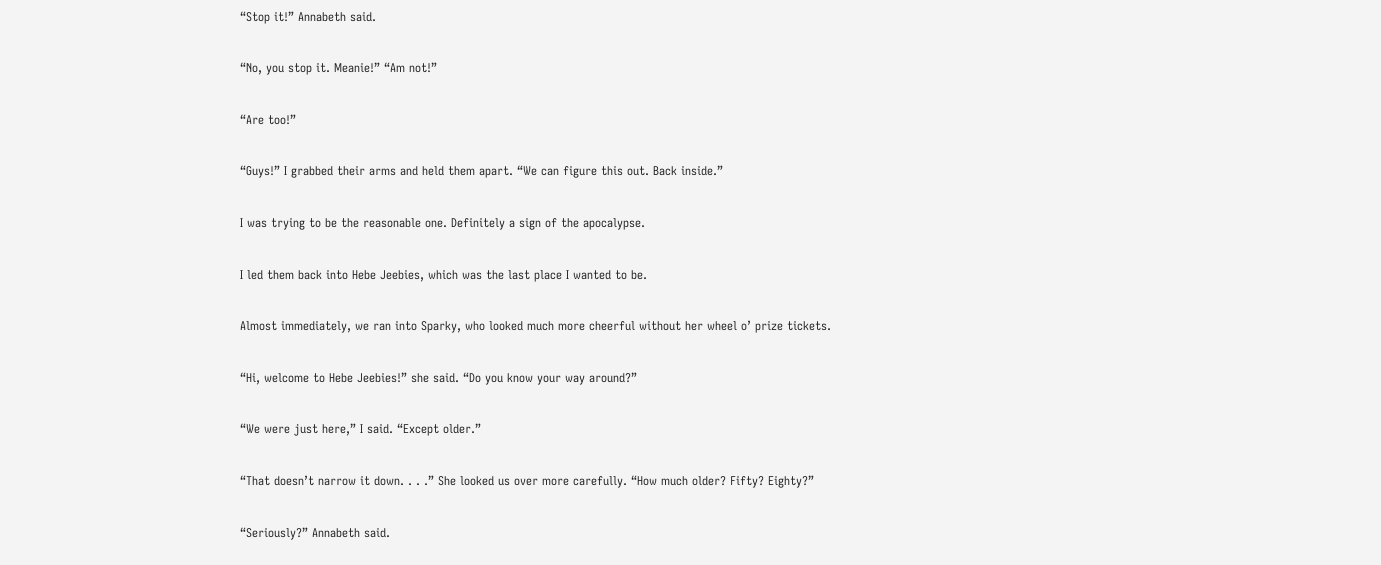“Stop it!” Annabeth said.

“No, you stop it. Meanie!” “Am not!”

“Are too!”

“Guys!” I grabbed their arms and held them apart. “We can figure this out. Back inside.”

I was trying to be the reasonable one. Definitely a sign of the apocalypse.

I led them back into Hebe Jeebies, which was the last place I wanted to be.

Almost immediately, we ran into Sparky, who looked much more cheerful without her wheel o’ prize tickets.

“Hi, welcome to Hebe Jeebies!” she said. “Do you know your way around?”

“We were just here,” I said. “Except older.”

“That doesn’t narrow it down. . . .” She looked us over more carefully. “How much older? Fifty? Eighty?”

“Seriously?” Annabeth said.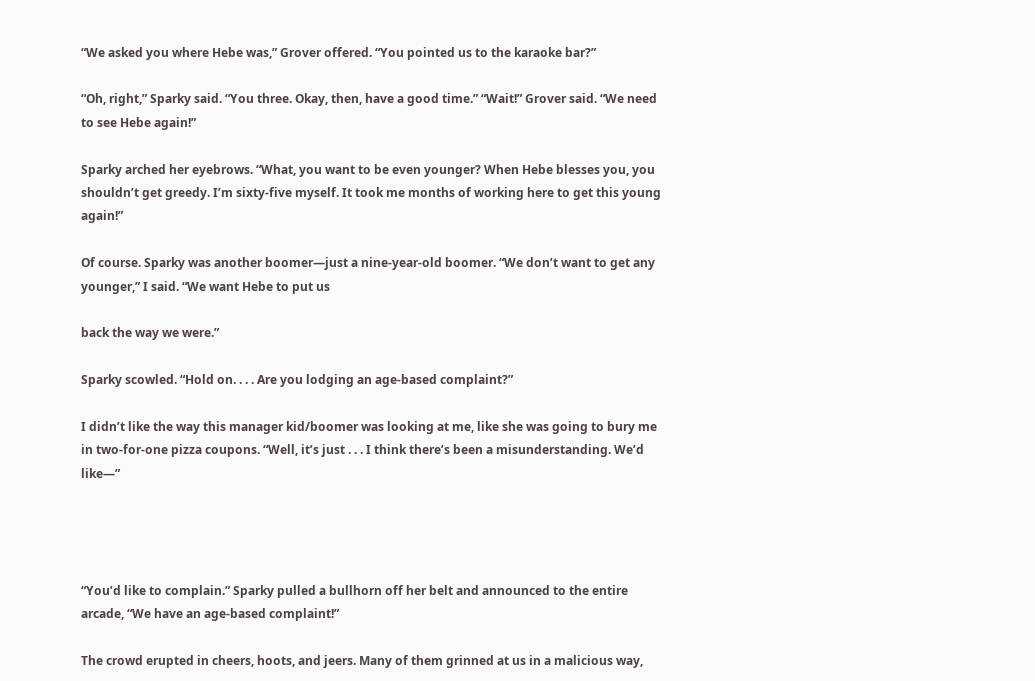“We asked you where Hebe was,” Grover offered. “You pointed us to the karaoke bar?”

“Oh, right,” Sparky said. “You three. Okay, then, have a good time.” “Wait!” Grover said. “We need to see Hebe again!”

Sparky arched her eyebrows. “What, you want to be even younger? When Hebe blesses you, you shouldn’t get greedy. I’m sixty-five myself. It took me months of working here to get this young again!”

Of course. Sparky was another boomer—just a nine-year-old boomer. “We don’t want to get any younger,” I said. “We want Hebe to put us

back the way we were.”

Sparky scowled. “Hold on. . . . Are you lodging an age-based complaint?”

I didn’t like the way this manager kid/boomer was looking at me, like she was going to bury me in two-for-one pizza coupons. “Well, it’s just . . . I think there’s been a misunderstanding. We’d like—”




“You’d like to complain.” Sparky pulled a bullhorn off her belt and announced to the entire arcade, “We have an age-based complaint!”

The crowd erupted in cheers, hoots, and jeers. Many of them grinned at us in a malicious way,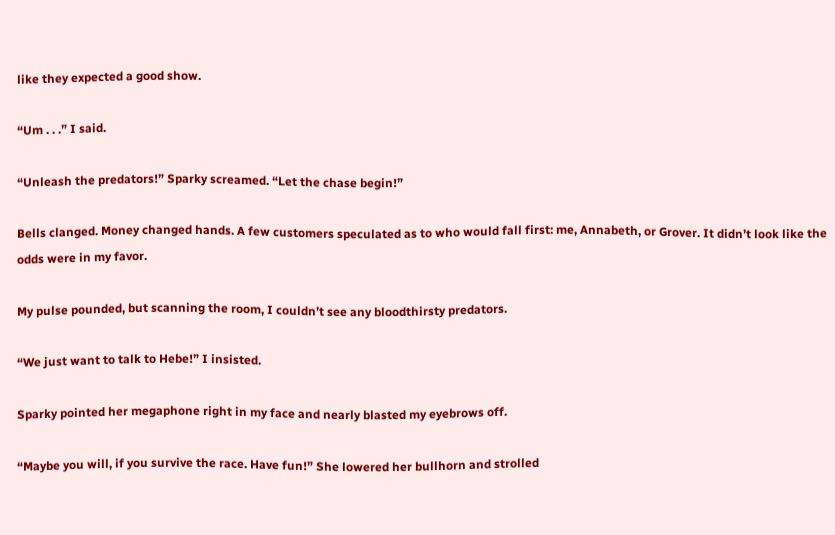like they expected a good show.

“Um . . .” I said.

“Unleash the predators!” Sparky screamed. “Let the chase begin!”

Bells clanged. Money changed hands. A few customers speculated as to who would fall first: me, Annabeth, or Grover. It didn’t look like the odds were in my favor.

My pulse pounded, but scanning the room, I couldn’t see any bloodthirsty predators.

“We just want to talk to Hebe!” I insisted.

Sparky pointed her megaphone right in my face and nearly blasted my eyebrows off.

“Maybe you will, if you survive the race. Have fun!” She lowered her bullhorn and strolled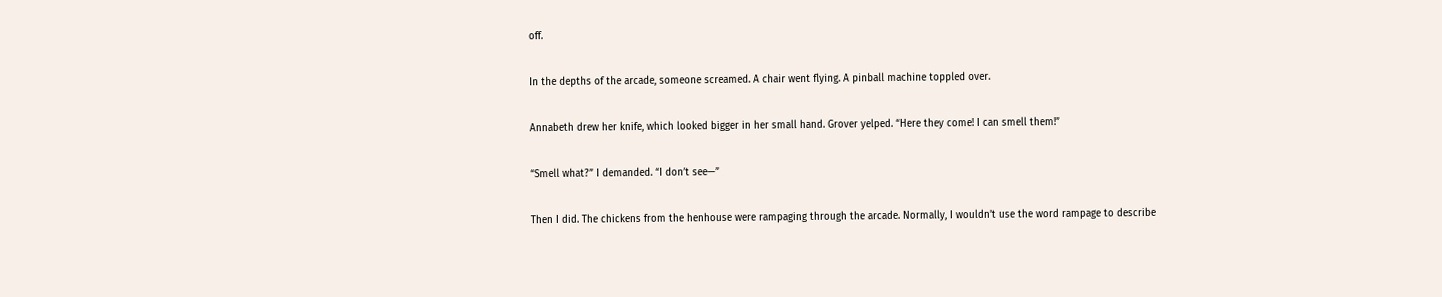off.

In the depths of the arcade, someone screamed. A chair went flying. A pinball machine toppled over.

Annabeth drew her knife, which looked bigger in her small hand. Grover yelped. “Here they come! I can smell them!”

“Smell what?” I demanded. “I don’t see—”

Then I did. The chickens from the henhouse were rampaging through the arcade. Normally, I wouldn’t use the word rampage to describe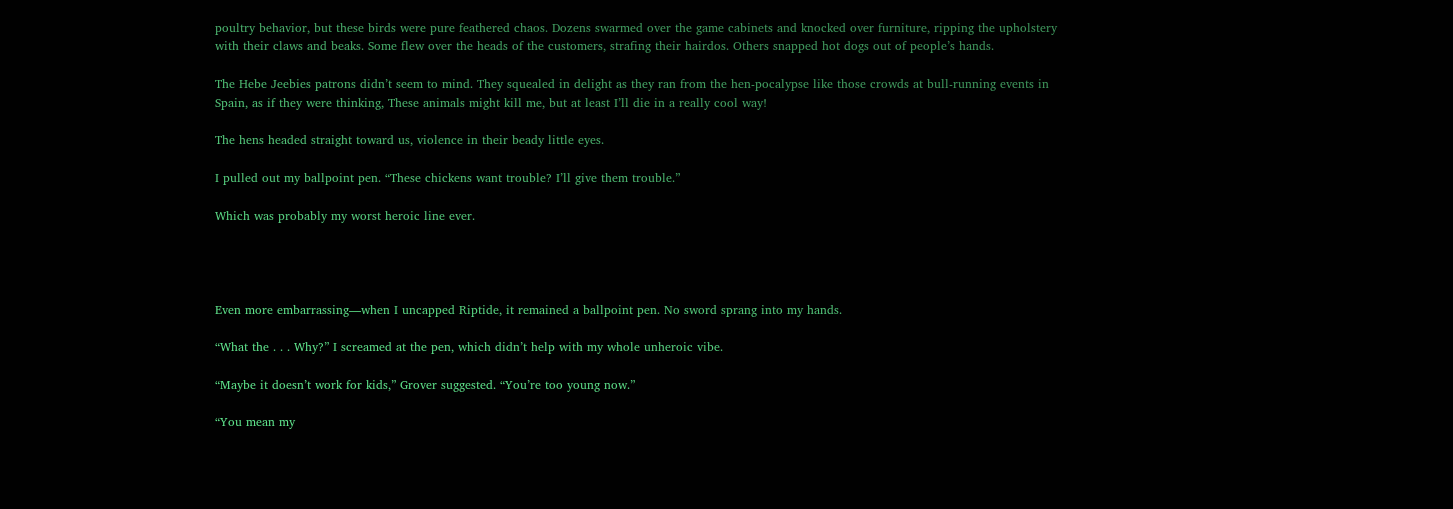poultry behavior, but these birds were pure feathered chaos. Dozens swarmed over the game cabinets and knocked over furniture, ripping the upholstery with their claws and beaks. Some flew over the heads of the customers, strafing their hairdos. Others snapped hot dogs out of people’s hands.

The Hebe Jeebies patrons didn’t seem to mind. They squealed in delight as they ran from the hen-pocalypse like those crowds at bull-running events in Spain, as if they were thinking, These animals might kill me, but at least I’ll die in a really cool way!

The hens headed straight toward us, violence in their beady little eyes.

I pulled out my ballpoint pen. “These chickens want trouble? I’ll give them trouble.”

Which was probably my worst heroic line ever.




Even more embarrassing—when I uncapped Riptide, it remained a ballpoint pen. No sword sprang into my hands.

“What the . . . Why?” I screamed at the pen, which didn’t help with my whole unheroic vibe.

“Maybe it doesn’t work for kids,” Grover suggested. “You’re too young now.”

“You mean my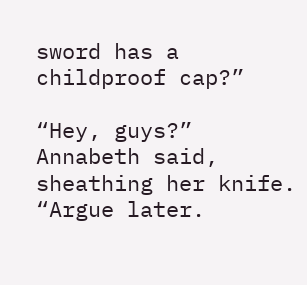sword has a childproof cap?”

“Hey, guys?” Annabeth said, sheathing her knife. “Argue later.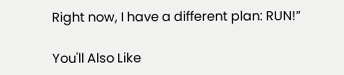Right now, I have a different plan: RUN!”

You'll Also Like